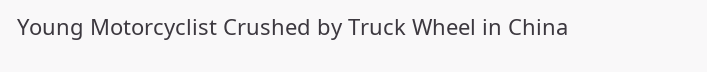Young Motorcyclist Crushed by Truck Wheel in China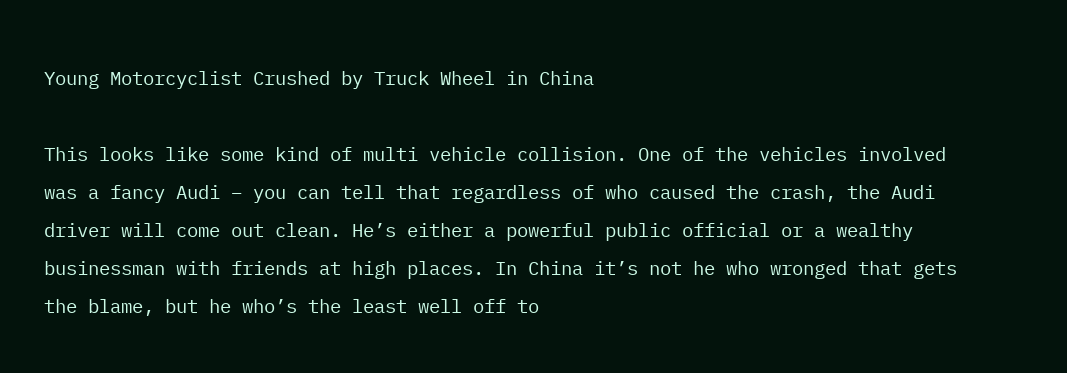Young Motorcyclist Crushed by Truck Wheel in China

This looks like some kind of multi vehicle collision. One of the vehicles involved was a fancy Audi – you can tell that regardless of who caused the crash, the Audi driver will come out clean. He’s either a powerful public official or a wealthy businessman with friends at high places. In China it’s not he who wronged that gets the blame, but he who’s the least well off to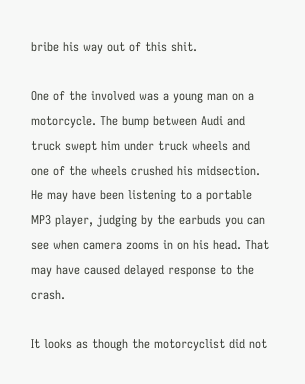bribe his way out of this shit.

One of the involved was a young man on a motorcycle. The bump between Audi and truck swept him under truck wheels and one of the wheels crushed his midsection. He may have been listening to a portable MP3 player, judging by the earbuds you can see when camera zooms in on his head. That may have caused delayed response to the crash.

It looks as though the motorcyclist did not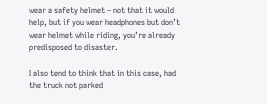wear a safety helmet – not that it would help, but if you wear headphones but don’t wear helmet while riding, you’re already predisposed to disaster.

I also tend to think that in this case, had the truck not parked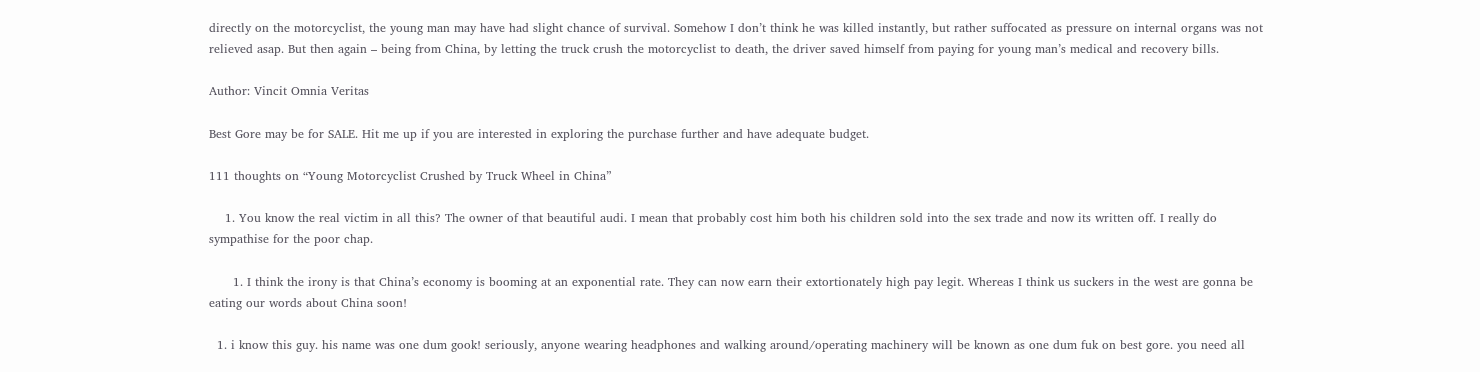directly on the motorcyclist, the young man may have had slight chance of survival. Somehow I don’t think he was killed instantly, but rather suffocated as pressure on internal organs was not relieved asap. But then again – being from China, by letting the truck crush the motorcyclist to death, the driver saved himself from paying for young man’s medical and recovery bills.

Author: Vincit Omnia Veritas

Best Gore may be for SALE. Hit me up if you are interested in exploring the purchase further and have adequate budget.

111 thoughts on “Young Motorcyclist Crushed by Truck Wheel in China”

    1. You know the real victim in all this? The owner of that beautiful audi. I mean that probably cost him both his children sold into the sex trade and now its written off. I really do sympathise for the poor chap.

      1. I think the irony is that China’s economy is booming at an exponential rate. They can now earn their extortionately high pay legit. Whereas I think us suckers in the west are gonna be eating our words about China soon!

  1. i know this guy. his name was one dum gook! seriously, anyone wearing headphones and walking around/operating machinery will be known as one dum fuk on best gore. you need all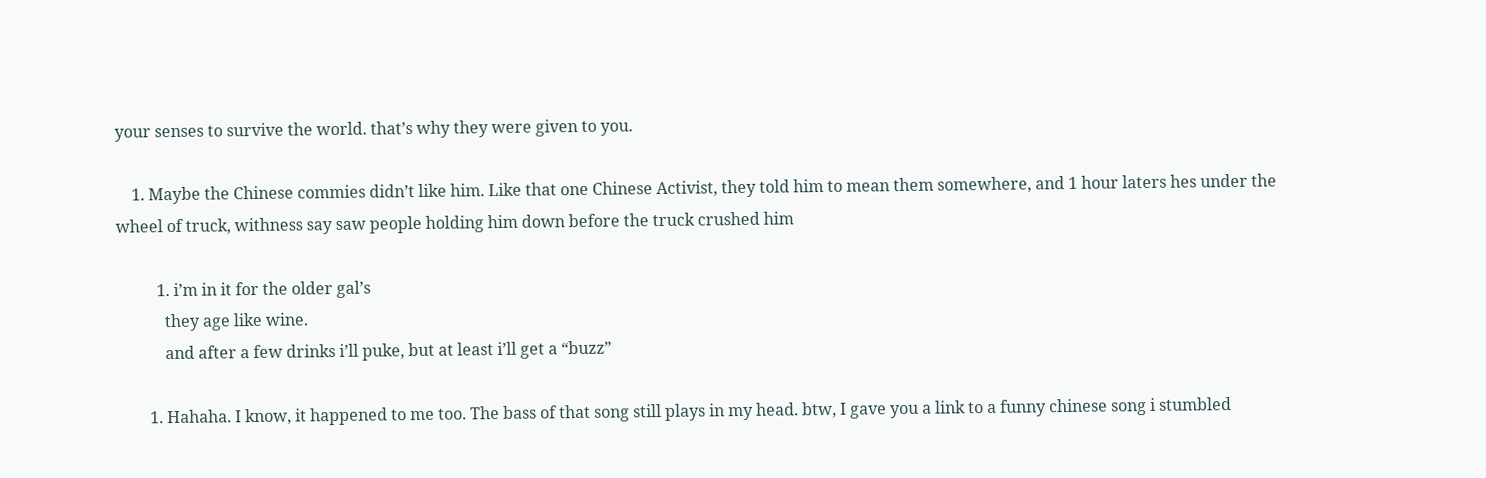your senses to survive the world. that’s why they were given to you.

    1. Maybe the Chinese commies didn’t like him. Like that one Chinese Activist, they told him to mean them somewhere, and 1 hour laters hes under the wheel of truck, withness say saw people holding him down before the truck crushed him

          1. i’m in it for the older gal’s
            they age like wine.
            and after a few drinks i’ll puke, but at least i’ll get a “buzz”

        1. Hahaha. I know, it happened to me too. The bass of that song still plays in my head. btw, I gave you a link to a funny chinese song i stumbled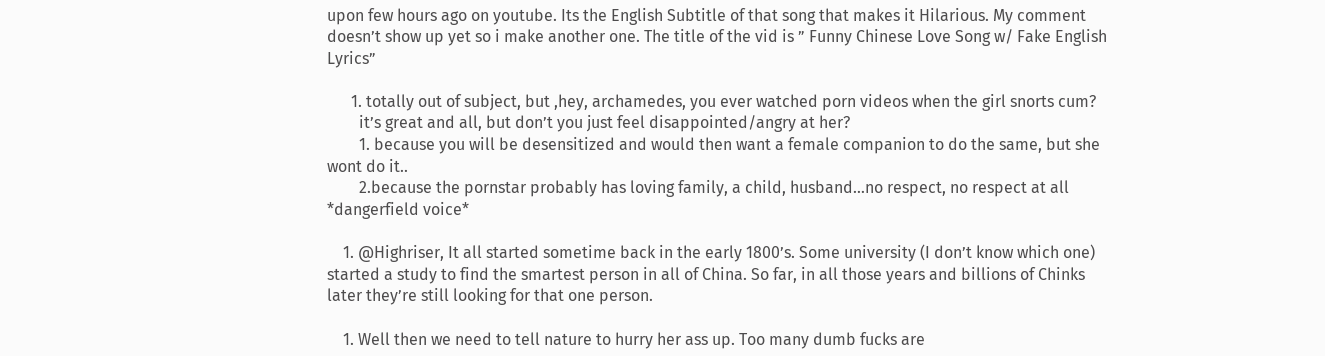upon few hours ago on youtube. Its the English Subtitle of that song that makes it Hilarious. My comment doesn’t show up yet so i make another one. The title of the vid is ” Funny Chinese Love Song w/ Fake English Lyrics”

      1. totally out of subject, but ,hey, archamedes, you ever watched porn videos when the girl snorts cum?
        it’s great and all, but don’t you just feel disappointed/angry at her?
        1. because you will be desensitized and would then want a female companion to do the same, but she wont do it..
        2.because the pornstar probably has loving family, a child, husband…no respect, no respect at all *dangerfield voice*

    1. @Highriser, It all started sometime back in the early 1800’s. Some university (I don’t know which one) started a study to find the smartest person in all of China. So far, in all those years and billions of Chinks later they’re still looking for that one person.

    1. Well then we need to tell nature to hurry her ass up. Too many dumb fucks are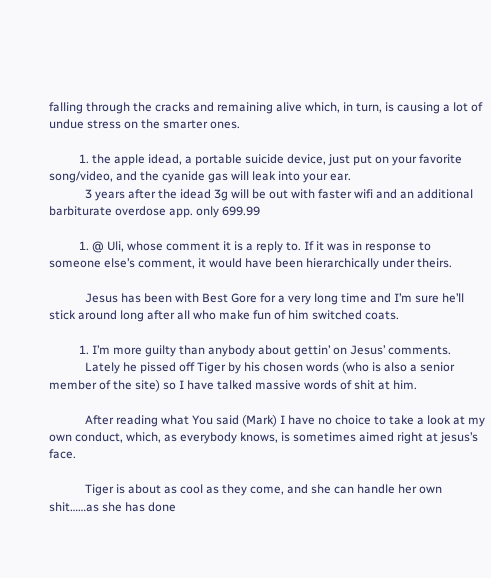falling through the cracks and remaining alive which, in turn, is causing a lot of undue stress on the smarter ones.

          1. the apple idead, a portable suicide device, just put on your favorite song/video, and the cyanide gas will leak into your ear.
            3 years after the idead 3g will be out with faster wifi and an additional barbiturate overdose app. only 699.99

          1. @ Uli, whose comment it is a reply to. If it was in response to someone else’s comment, it would have been hierarchically under theirs.

            Jesus has been with Best Gore for a very long time and I’m sure he’ll stick around long after all who make fun of him switched coats.

          1. I’m more guilty than anybody about gettin’ on Jesus’ comments.
            Lately he pissed off Tiger by his chosen words (who is also a senior member of the site) so I have talked massive words of shit at him.

            After reading what You said (Mark) I have no choice to take a look at my own conduct, which, as everybody knows, is sometimes aimed right at jesus’s face.

            Tiger is about as cool as they come, and she can handle her own shit……as she has done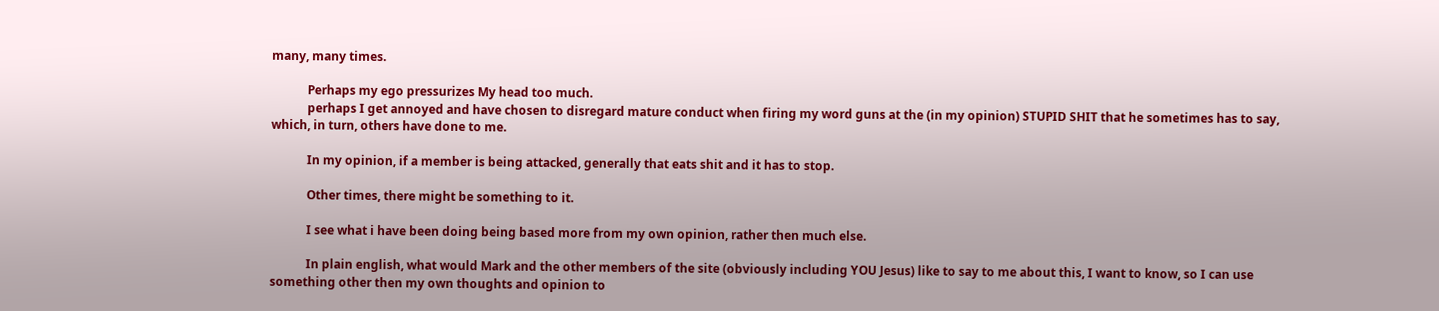many, many times.

            Perhaps my ego pressurizes My head too much.
            perhaps I get annoyed and have chosen to disregard mature conduct when firing my word guns at the (in my opinion) STUPID SHIT that he sometimes has to say, which, in turn, others have done to me.

            In my opinion, if a member is being attacked, generally that eats shit and it has to stop.

            Other times, there might be something to it.

            I see what i have been doing being based more from my own opinion, rather then much else.

            In plain english, what would Mark and the other members of the site (obviously including YOU Jesus) like to say to me about this, I want to know, so I can use something other then my own thoughts and opinion to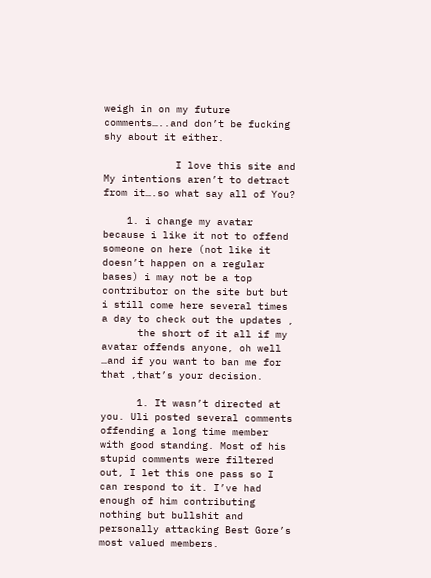weigh in on my future comments…..and don’t be fucking shy about it either.

            I love this site and My intentions aren’t to detract from it….so what say all of You?

    1. i change my avatar because i like it not to offend someone on here (not like it doesn’t happen on a regular bases) i may not be a top contributor on the site but but i still come here several times a day to check out the updates ,
      the short of it all if my avatar offends anyone, oh well …and if you want to ban me for that ,that’s your decision.

      1. It wasn’t directed at you. Uli posted several comments offending a long time member with good standing. Most of his stupid comments were filtered out, I let this one pass so I can respond to it. I’ve had enough of him contributing nothing but bullshit and personally attacking Best Gore’s most valued members.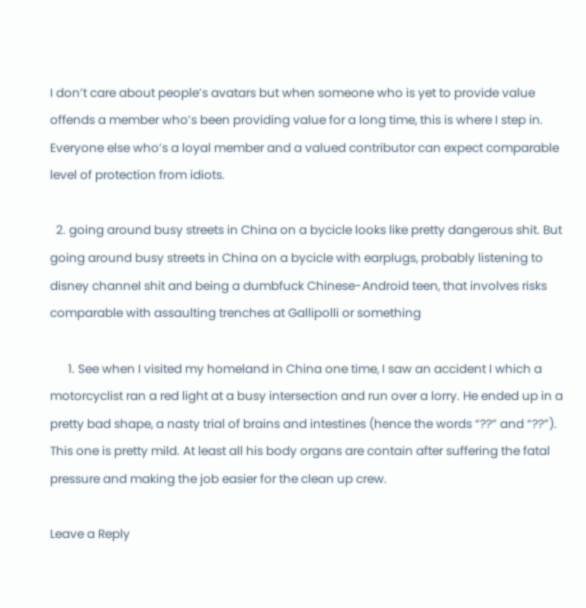I don’t care about people’s avatars but when someone who is yet to provide value offends a member who’s been providing value for a long time, this is where I step in. Everyone else who’s a loyal member and a valued contributor can expect comparable level of protection from idiots.

  2. going around busy streets in China on a bycicle looks like pretty dangerous shit. But going around busy streets in China on a bycicle with earplugs, probably listening to disney channel shit and being a dumbfuck Chinese-Android teen, that involves risks comparable with assaulting trenches at Gallipolli or something

      1. See when I visited my homeland in China one time, I saw an accident I which a motorcyclist ran a red light at a busy intersection and run over a lorry. He ended up in a pretty bad shape, a nasty trial of brains and intestines (hence the words “??” and “??”). This one is pretty mild. At least all his body organs are contain after suffering the fatal pressure and making the job easier for the clean up crew.

Leave a Reply